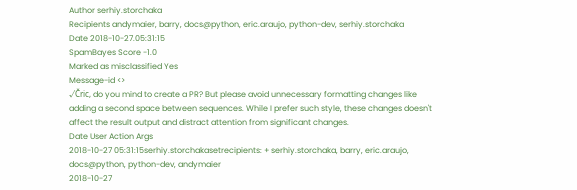Author serhiy.storchaka
Recipients andymaier, barry, docs@python, eric.araujo, python-dev, serhiy.storchaka
Date 2018-10-27.05:31:15
SpamBayes Score -1.0
Marked as misclassified Yes
Message-id <>
√Čric, do you mind to create a PR? But please avoid unnecessary formatting changes like adding a second space between sequences. While I prefer such style, these changes doesn't affect the result output and distract attention from significant changes.
Date User Action Args
2018-10-27 05:31:15serhiy.storchakasetrecipients: + serhiy.storchaka, barry, eric.araujo, docs@python, python-dev, andymaier
2018-10-27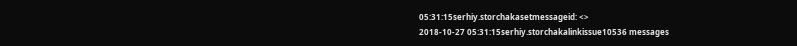05:31:15serhiy.storchakasetmessageid: <>
2018-10-27 05:31:15serhiy.storchakalinkissue10536 messages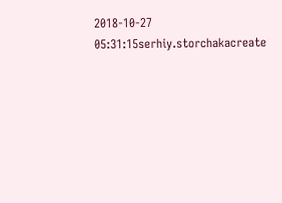2018-10-27 05:31:15serhiy.storchakacreate